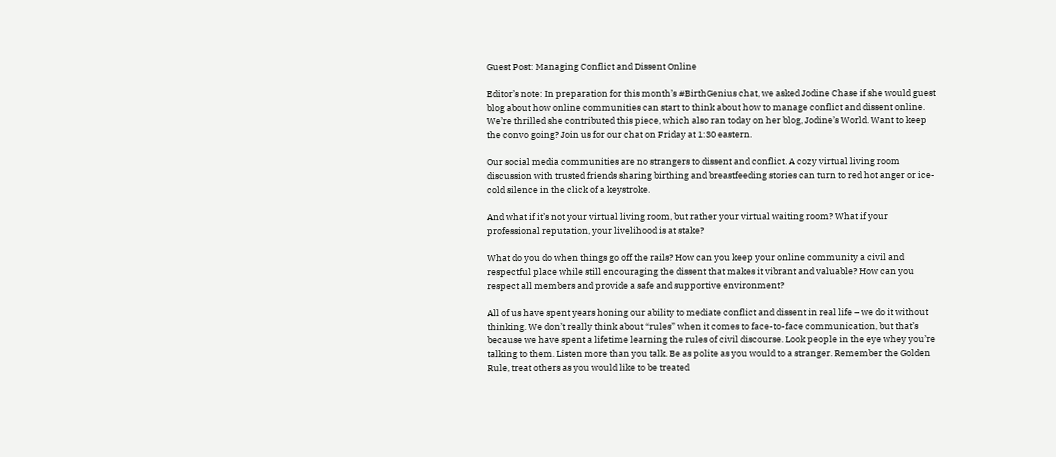Guest Post: Managing Conflict and Dissent Online

Editor’s note: In preparation for this month’s #BirthGenius chat, we asked Jodine Chase if she would guest blog about how online communities can start to think about how to manage conflict and dissent online. We’re thrilled she contributed this piece, which also ran today on her blog, Jodine’s World. Want to keep the convo going? Join us for our chat on Friday at 1:30 eastern.

Our social media communities are no strangers to dissent and conflict. A cozy virtual living room discussion with trusted friends sharing birthing and breastfeeding stories can turn to red hot anger or ice-cold silence in the click of a keystroke.

And what if it’s not your virtual living room, but rather your virtual waiting room? What if your professional reputation, your livelihood is at stake?

What do you do when things go off the rails? How can you keep your online community a civil and respectful place while still encouraging the dissent that makes it vibrant and valuable? How can you respect all members and provide a safe and supportive environment?

All of us have spent years honing our ability to mediate conflict and dissent in real life – we do it without thinking. We don’t really think about “rules” when it comes to face-to-face communication, but that’s because we have spent a lifetime learning the rules of civil discourse. Look people in the eye whey you’re talking to them. Listen more than you talk. Be as polite as you would to a stranger. Remember the Golden Rule, treat others as you would like to be treated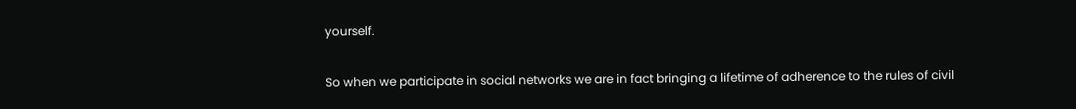yourself.

So when we participate in social networks we are in fact bringing a lifetime of adherence to the rules of civil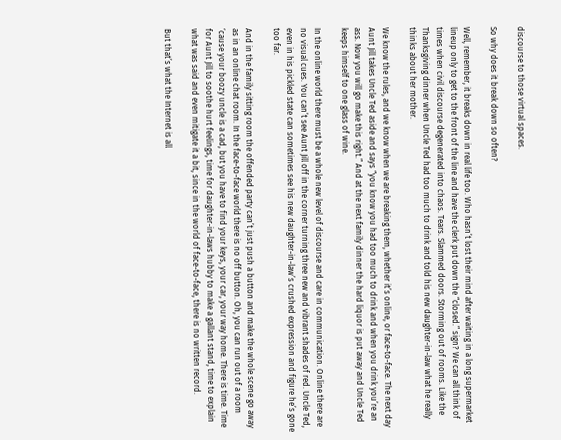discourse to those virtual spaces.

So why does it break down so often?

Well, remember, it breaks down in real life too. Who hasn’t lost their mind after waiting in a long supermarket lineup only to get to the front of the line and have the clerk put down the “closed.” sign? We can all think of times when civil discourse degenerated into chaos. Tears. Slammed doors. Storming out of rooms. Like the Thanksgiving dinner when Uncle Ted had too much to drink and told his new daughter-in-law what he really thinks about her mother.

We know the rules, and we know when we are breaking them, whether it’s online, or face-to-face. The next day Aunt Jill takes Uncle Ted aside and says “you know you had too much to drink and when you drink you’re an ass. Now you will go make this right.” And at the next family dinner the hard liquor is put away and Uncle Ted keeps himself to one glass of wine.

In the online world there must be a whole new level of discourse and care in communication. Online there are no visual cues. You can’t see Aunt Jill off in the corner turning three new and vibrant shades of red. Uncle Ted, even in his pickled state can sometimes see his new daughter-in-law’s crushed expression and figure he’s gone too far.

And in the family sitting room the offended party can’t just push a button and make the whole scene go away as in an online chat room. In the face-to-face world there is no off button. Oh, you can run out of a room ‘cause your boozy uncle is a cad, but you have to find your keys, your car, your way home. There is time. Time for Aunt Jill to soothe hurt feelings, time for daughter-in-laws hubby to make a gallant stand, time to explain what was said and even mitigate it a bit, since in the world of face-to-face, there is no written record.

But that’s what the Internet is all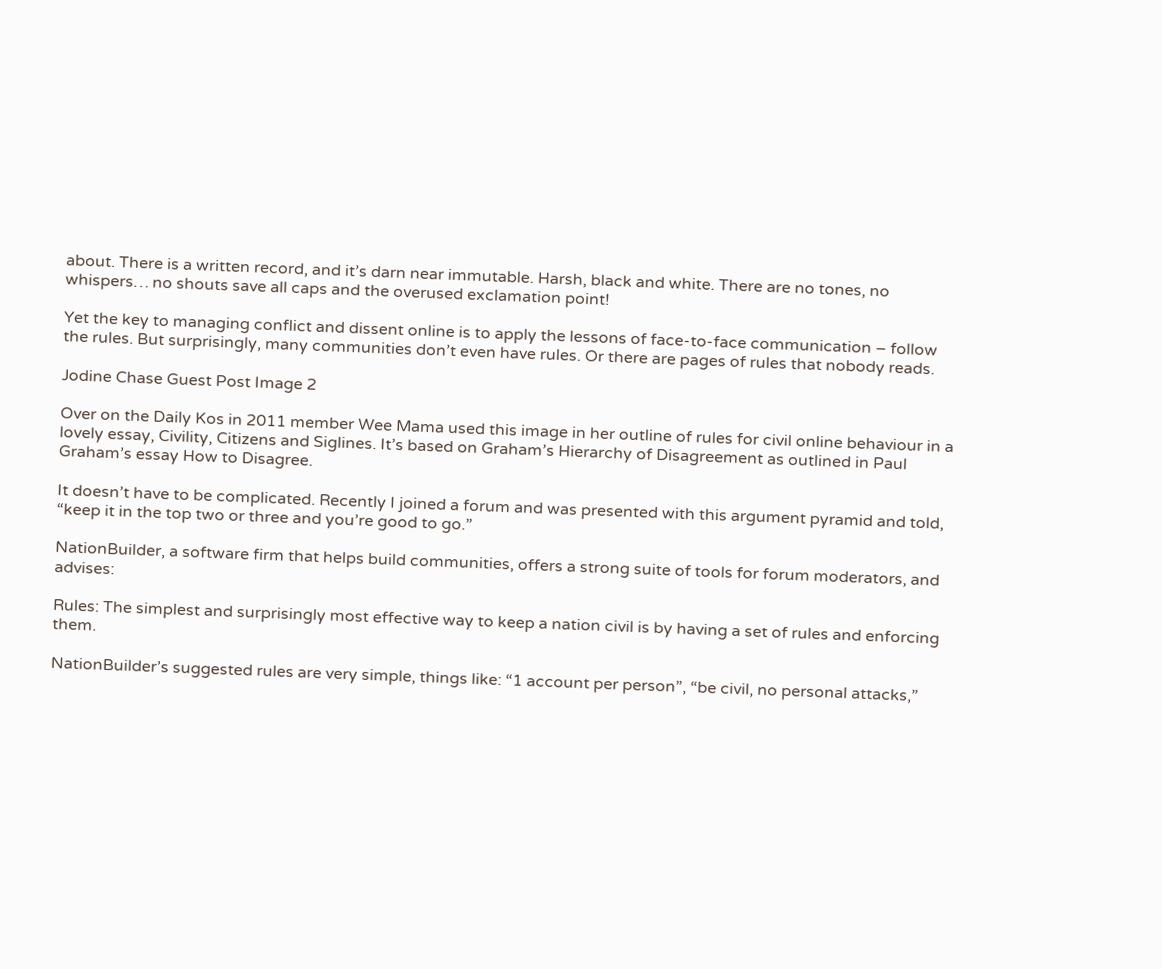about. There is a written record, and it’s darn near immutable. Harsh, black and white. There are no tones, no whispers… no shouts save all caps and the overused exclamation point!

Yet the key to managing conflict and dissent online is to apply the lessons of face-to-face communication – follow the rules. But surprisingly, many communities don’t even have rules. Or there are pages of rules that nobody reads.

Jodine Chase Guest Post Image 2

Over on the Daily Kos in 2011 member Wee Mama used this image in her outline of rules for civil online behaviour in a lovely essay, Civility, Citizens and Siglines. It’s based on Graham’s Hierarchy of Disagreement as outlined in Paul Graham’s essay How to Disagree.

It doesn’t have to be complicated. Recently I joined a forum and was presented with this argument pyramid and told, “keep it in the top two or three and you’re good to go.”

NationBuilder, a software firm that helps build communities, offers a strong suite of tools for forum moderators, and advises:

Rules: The simplest and surprisingly most effective way to keep a nation civil is by having a set of rules and enforcing them.

NationBuilder’s suggested rules are very simple, things like: “1 account per person”, “be civil, no personal attacks,”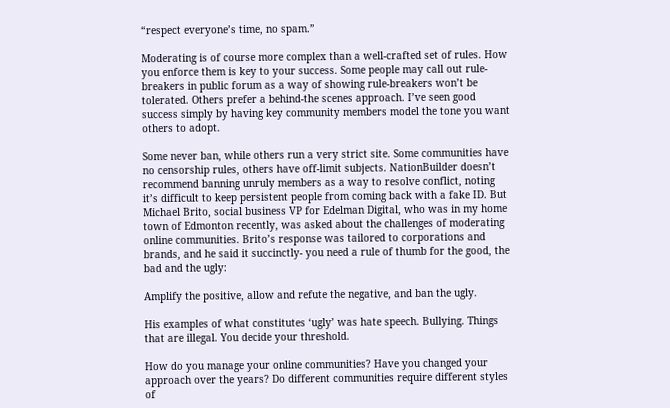“respect everyone’s time, no spam.”

Moderating is of course more complex than a well-crafted set of rules. How you enforce them is key to your success. Some people may call out rule-breakers in public forum as a way of showing rule-breakers won’t be tolerated. Others prefer a behind-the scenes approach. I’ve seen good success simply by having key community members model the tone you want others to adopt.

Some never ban, while others run a very strict site. Some communities have no censorship rules, others have off-limit subjects. NationBuilder doesn’t recommend banning unruly members as a way to resolve conflict, noting it’s difficult to keep persistent people from coming back with a fake ID. But Michael Brito, social business VP for Edelman Digital, who was in my home town of Edmonton recently, was asked about the challenges of moderating online communities. Brito’s response was tailored to corporations and brands, and he said it succinctly- you need a rule of thumb for the good, the bad and the ugly:

Amplify the positive, allow and refute the negative, and ban the ugly.

His examples of what constitutes ‘ugly’ was hate speech. Bullying. Things that are illegal. You decide your threshold.

How do you manage your online communities? Have you changed your approach over the years? Do different communities require different styles of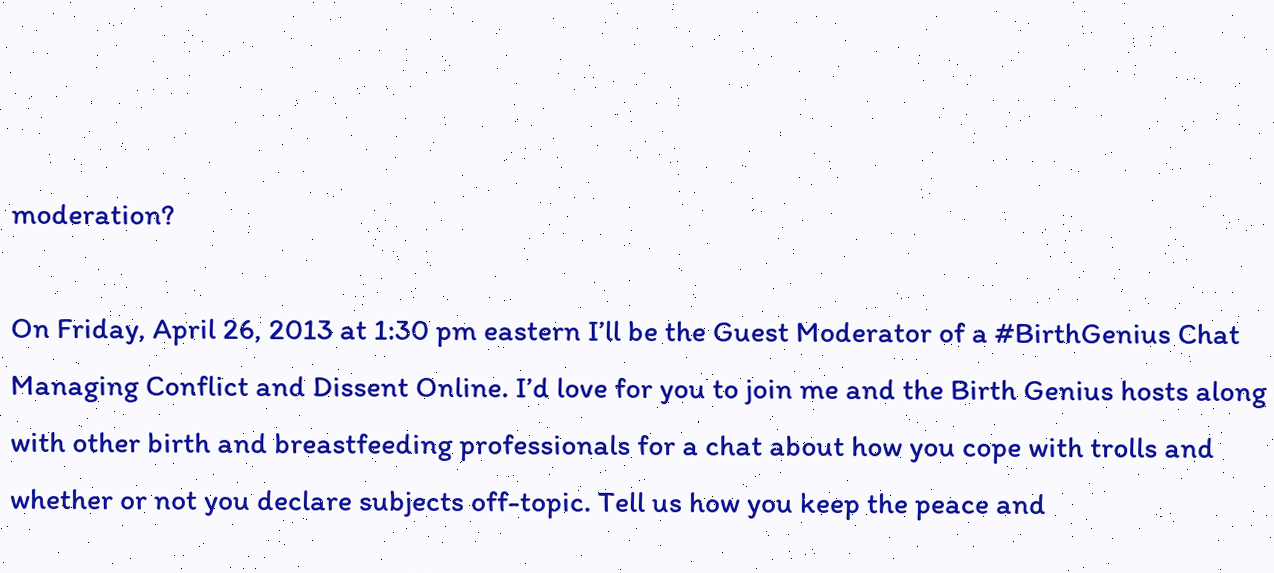moderation?

On Friday, April 26, 2013 at 1:30 pm eastern I’ll be the Guest Moderator of a #BirthGenius Chat Managing Conflict and Dissent Online. I’d love for you to join me and the Birth Genius hosts along with other birth and breastfeeding professionals for a chat about how you cope with trolls and whether or not you declare subjects off-topic. Tell us how you keep the peace and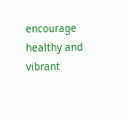encourage healthy and vibrant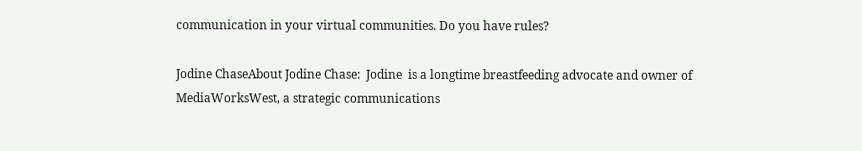communication in your virtual communities. Do you have rules?

Jodine ChaseAbout Jodine Chase:  Jodine  is a longtime breastfeeding advocate and owner of MediaWorksWest, a strategic communications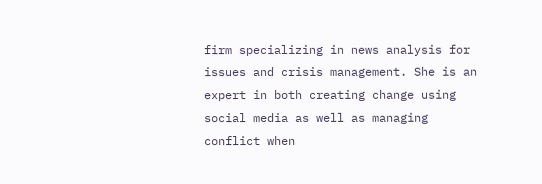firm specializing in news analysis for issues and crisis management. She is an expert in both creating change using social media as well as managing conflict when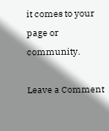it comes to your page or community.

Leave a Comment